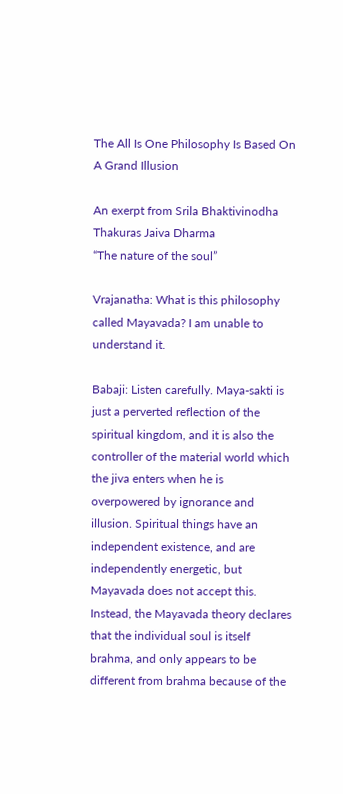The All Is One Philosophy Is Based On A Grand Illusion

An exerpt from Srila Bhaktivinodha Thakuras Jaiva Dharma
“The nature of the soul”

Vrajanatha: What is this philosophy called Mayavada? I am unable to understand it.

Babaji: Listen carefully. Maya-sakti is just a perverted reflection of the spiritual kingdom, and it is also the controller of the material world which the jiva enters when he is overpowered by ignorance and illusion. Spiritual things have an independent existence, and are independently energetic, but Mayavada does not accept this. Instead, the Mayavada theory declares that the individual soul is itself brahma, and only appears to be different from brahma because of the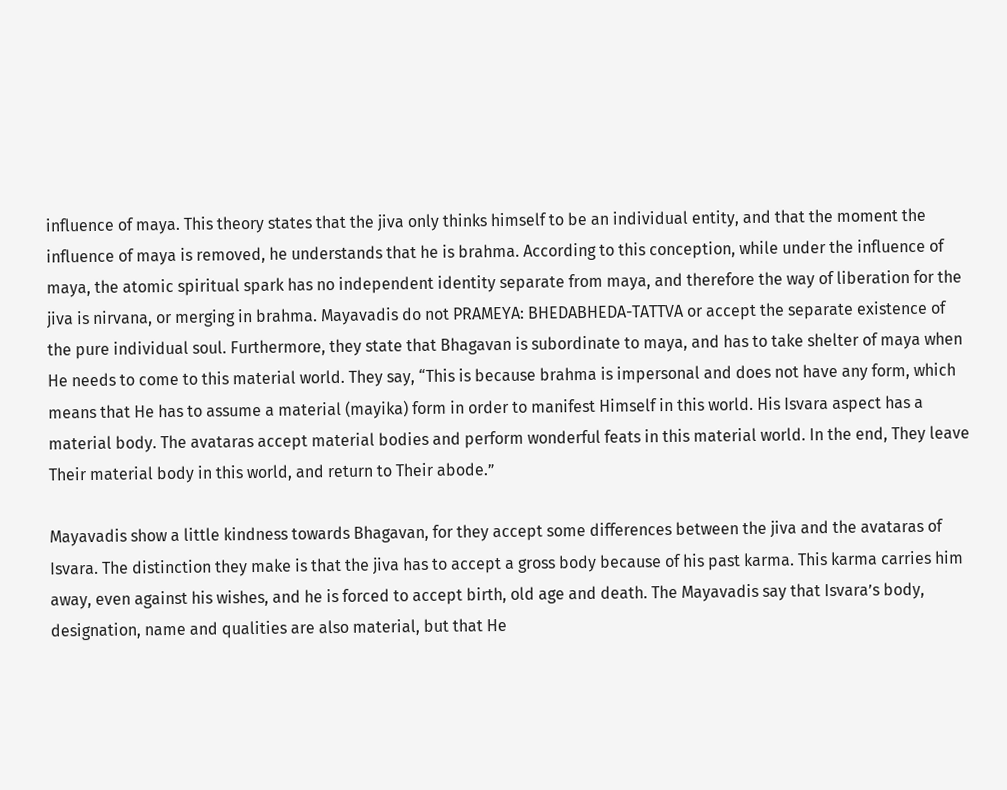influence of maya. This theory states that the jiva only thinks himself to be an individual entity, and that the moment the influence of maya is removed, he understands that he is brahma. According to this conception, while under the influence of maya, the atomic spiritual spark has no independent identity separate from maya, and therefore the way of liberation for the jiva is nirvana, or merging in brahma. Mayavadis do not PRAMEYA: BHEDABHEDA-TATTVA or accept the separate existence of the pure individual soul. Furthermore, they state that Bhagavan is subordinate to maya, and has to take shelter of maya when He needs to come to this material world. They say, “This is because brahma is impersonal and does not have any form, which means that He has to assume a material (mayika) form in order to manifest Himself in this world. His Isvara aspect has a material body. The avataras accept material bodies and perform wonderful feats in this material world. In the end, They leave Their material body in this world, and return to Their abode.”

Mayavadis show a little kindness towards Bhagavan, for they accept some differences between the jiva and the avataras of Isvara. The distinction they make is that the jiva has to accept a gross body because of his past karma. This karma carries him away, even against his wishes, and he is forced to accept birth, old age and death. The Mayavadis say that Isvara’s body, designation, name and qualities are also material, but that He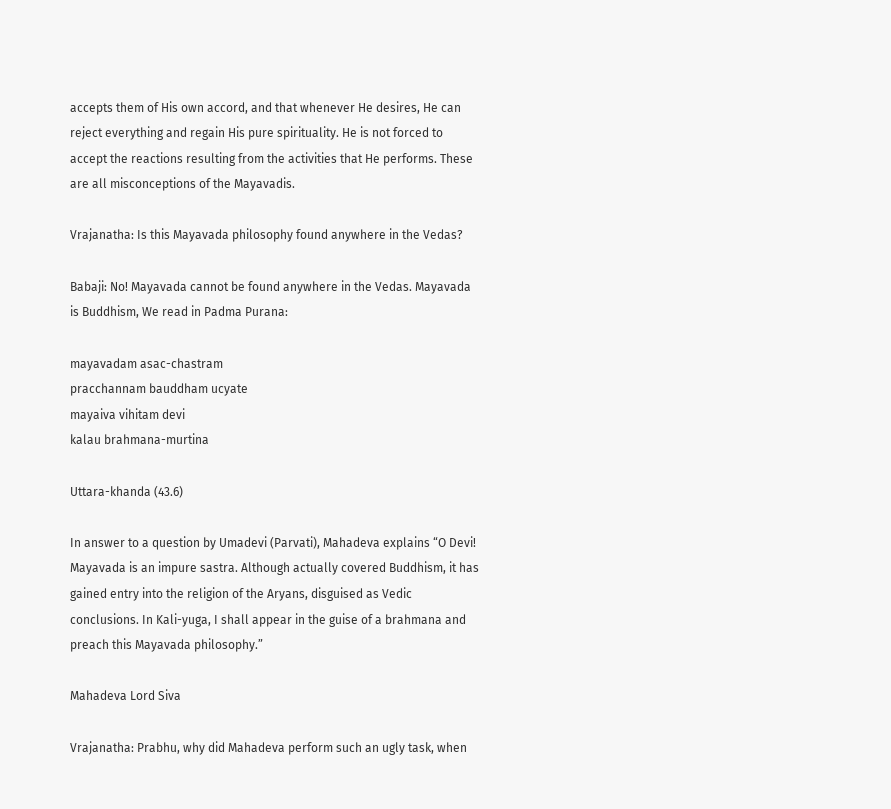accepts them of His own accord, and that whenever He desires, He can reject everything and regain His pure spirituality. He is not forced to accept the reactions resulting from the activities that He performs. These are all misconceptions of the Mayavadis.

Vrajanatha: Is this Mayavada philosophy found anywhere in the Vedas?

Babaji: No! Mayavada cannot be found anywhere in the Vedas. Mayavada is Buddhism, We read in Padma Purana:

mayavadam asac-chastram
pracchannam bauddham ucyate
mayaiva vihitam devi
kalau brahmana-murtina

Uttara-khanda (43.6)

In answer to a question by Umadevi (Parvati), Mahadeva explains “O Devi! Mayavada is an impure sastra. Although actually covered Buddhism, it has gained entry into the religion of the Aryans, disguised as Vedic conclusions. In Kali-yuga, I shall appear in the guise of a brahmana and preach this Mayavada philosophy.”

Mahadeva Lord Siva

Vrajanatha: Prabhu, why did Mahadeva perform such an ugly task, when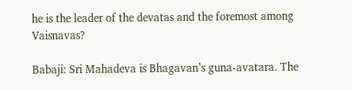he is the leader of the devatas and the foremost among Vaisnavas?

Babaji: Sri Mahadeva is Bhagavan’s guna-avatara. The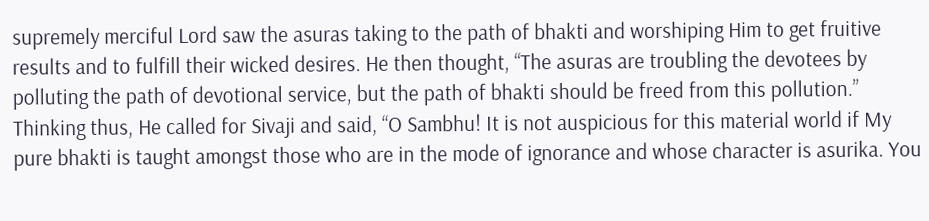supremely merciful Lord saw the asuras taking to the path of bhakti and worshiping Him to get fruitive results and to fulfill their wicked desires. He then thought, “The asuras are troubling the devotees by polluting the path of devotional service, but the path of bhakti should be freed from this pollution.” Thinking thus, He called for Sivaji and said, “O Sambhu! It is not auspicious for this material world if My pure bhakti is taught amongst those who are in the mode of ignorance and whose character is asurika. You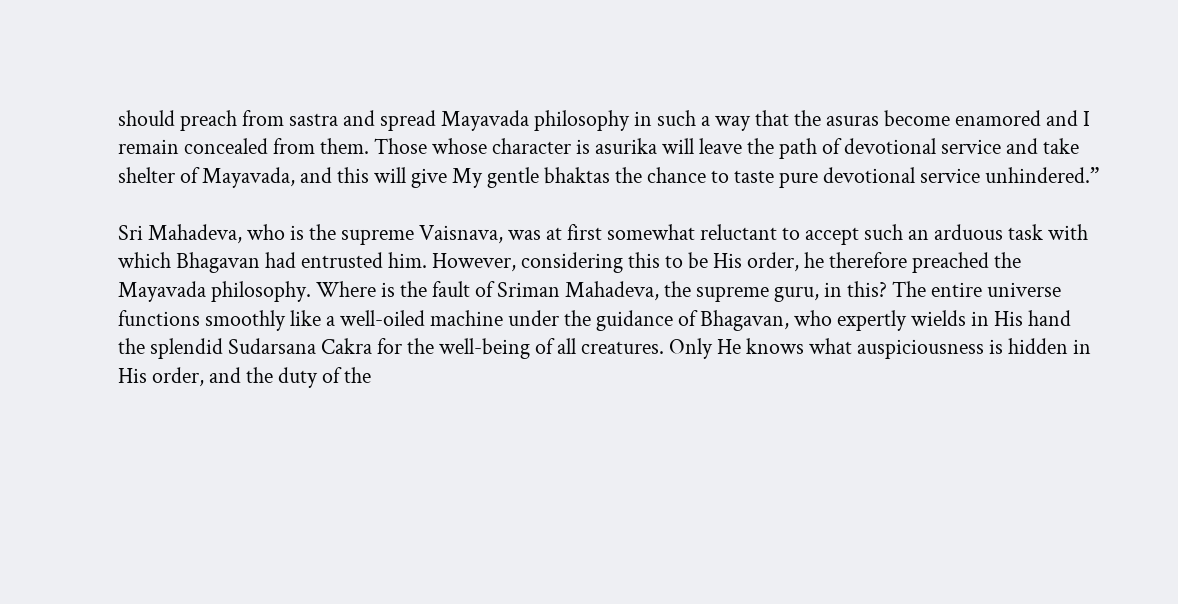should preach from sastra and spread Mayavada philosophy in such a way that the asuras become enamored and I remain concealed from them. Those whose character is asurika will leave the path of devotional service and take shelter of Mayavada, and this will give My gentle bhaktas the chance to taste pure devotional service unhindered.”

Sri Mahadeva, who is the supreme Vaisnava, was at first somewhat reluctant to accept such an arduous task with which Bhagavan had entrusted him. However, considering this to be His order, he therefore preached the Mayavada philosophy. Where is the fault of Sriman Mahadeva, the supreme guru, in this? The entire universe functions smoothly like a well-oiled machine under the guidance of Bhagavan, who expertly wields in His hand the splendid Sudarsana Cakra for the well-being of all creatures. Only He knows what auspiciousness is hidden in His order, and the duty of the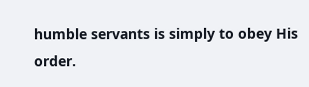humble servants is simply to obey His order.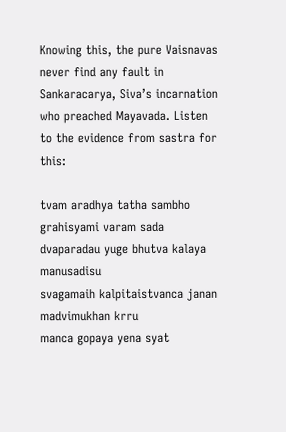Knowing this, the pure Vaisnavas never find any fault in Sankaracarya, Siva’s incarnation who preached Mayavada. Listen to the evidence from sastra for this:

tvam aradhya tatha sambho grahisyami varam sada
dvaparadau yuge bhutva kalaya manusadisu
svagamaih kalpitaistvanca janan madvimukhan krru
manca gopaya yena syat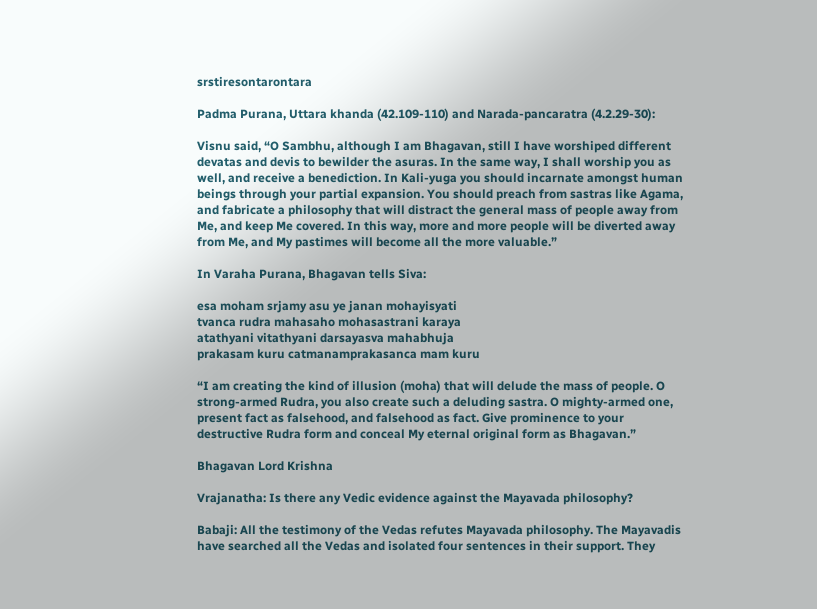srstiresontarontara

Padma Purana, Uttara khanda (42.109-110) and Narada-pancaratra (4.2.29-30):

Visnu said, “O Sambhu, although I am Bhagavan, still I have worshiped different devatas and devis to bewilder the asuras. In the same way, I shall worship you as well, and receive a benediction. In Kali-yuga you should incarnate amongst human beings through your partial expansion. You should preach from sastras like Agama, and fabricate a philosophy that will distract the general mass of people away from Me, and keep Me covered. In this way, more and more people will be diverted away from Me, and My pastimes will become all the more valuable.”

In Varaha Purana, Bhagavan tells Siva:

esa moham srjamy asu ye janan mohayisyati
tvanca rudra mahasaho mohasastrani karaya
atathyani vitathyani darsayasva mahabhuja
prakasam kuru catmanamprakasanca mam kuru

“I am creating the kind of illusion (moha) that will delude the mass of people. O strong-armed Rudra, you also create such a deluding sastra. O mighty-armed one, present fact as falsehood, and falsehood as fact. Give prominence to your destructive Rudra form and conceal My eternal original form as Bhagavan.”

Bhagavan Lord Krishna

Vrajanatha: Is there any Vedic evidence against the Mayavada philosophy?

Babaji: All the testimony of the Vedas refutes Mayavada philosophy. The Mayavadis have searched all the Vedas and isolated four sentences in their support. They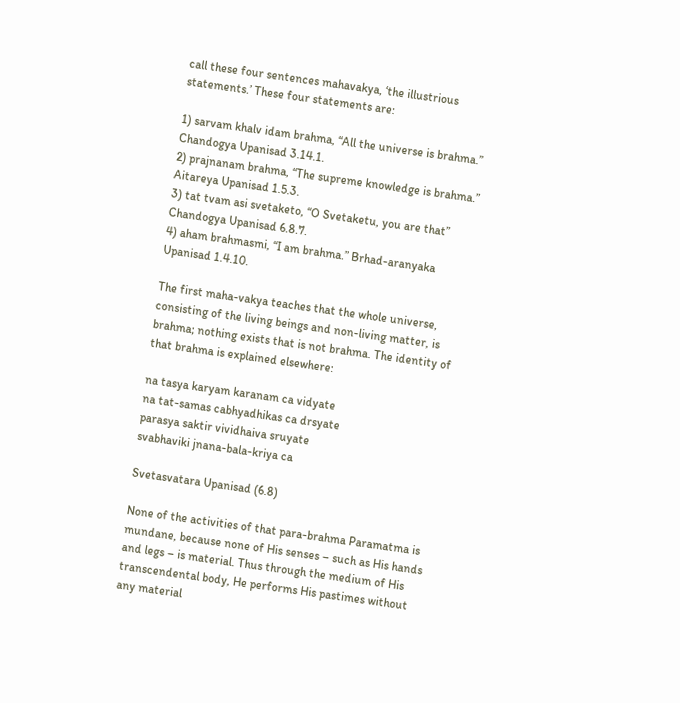call these four sentences mahavakya, ‘the illustrious statements.’ These four statements are:

1) sarvam khalv idam brahma, “All the universe is brahma.” Chandogya Upanisad 3.14.1.
2) prajnanam brahma, “The supreme knowledge is brahma.” Aitareya Upanisad 1.5.3.
3) tat tvam asi svetaketo, “O Svetaketu, you are that” Chandogya Upanisad 6.8.7.
4) aham brahmasmi, “I am brahma.” Brhad-aranyaka Upanisad 1.4.10.

The first maha-vakya teaches that the whole universe, consisting of the living beings and non-living matter, is brahma; nothing exists that is not brahma. The identity of that brahma is explained elsewhere:

na tasya karyam karanam ca vidyate
na tat-samas cabhyadhikas ca drsyate
parasya saktir vividhaiva sruyate
svabhaviki jnana-bala-kriya ca

Svetasvatara Upanisad (6.8)

None of the activities of that para-brahma Paramatma is mundane, because none of His senses – such as His hands and legs – is material. Thus through the medium of His transcendental body, He performs His pastimes without any material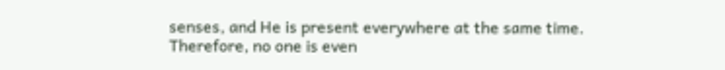senses, and He is present everywhere at the same time. Therefore, no one is even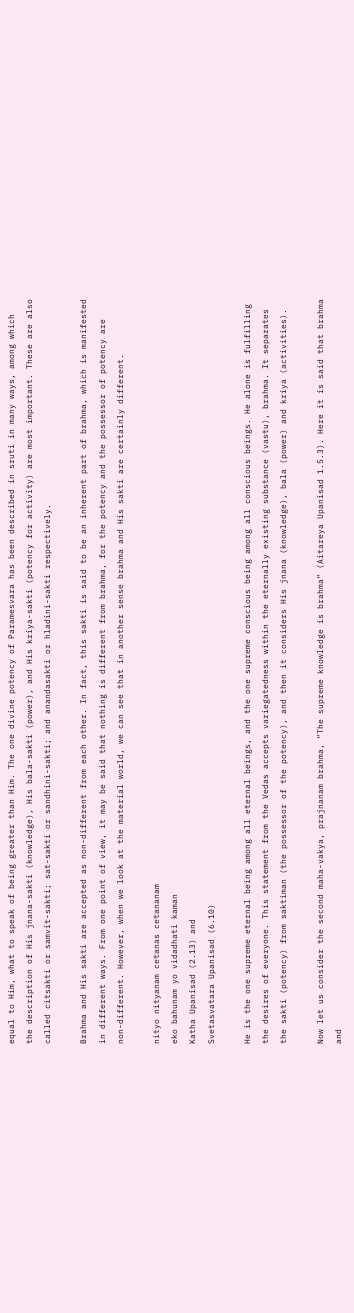equal to Him, what to speak of being greater than Him. The one divine potency of Paramesvara has been described in sruti in many ways, among which the description of His jnana-sakti (knowledge), His bala-sakti (power), and His kriya-sakti (potency for activity) are most important. These are also called citsakti or samvit-sakti; sat-sakti or sandhini-sakti; and anandasakti or hladini-sakti respectively.

Brahma and His sakti are accepted as non-different from each other. In fact, this sakti is said to be an inherent part of brahma, which is manifested in different ways. From one point of view, it may be said that nothing is different from brahma, for the potency and the possessor of potency are non-different. However, when we look at the material world, we can see that in another sense brahma and His sakti are certainly different.

nityo nityanam cetanas cetananam
eko bahunam yo vidadhati kaman
Katha Upanisad (2.13) and
Svetasvatara Upanisad (6.10)

He is the one supreme eternal being among all eternal beings, and the one supreme conscious being among all conscious beings. He alone is fulfilling the desires of everyone. This statement from the Vedas accepts variegatedness within the eternally existing substance (vastu), brahma. It separates the sakti (potency) from saktiman (the possessor of the potency), and then it considers His jnana (knowledge), bala (power) and kriya (activities).

Now let us consider the second maha-vakya, prajnanam brahma, “The supreme knowledge is brahma“ (Aitareya Upanisad 1.5.3). Here it is said that brahma and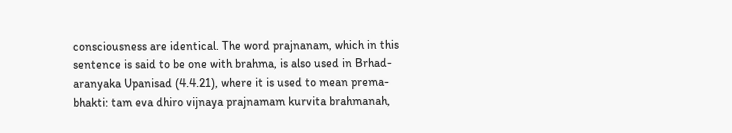consciousness are identical. The word prajnanam, which in this sentence is said to be one with brahma, is also used in Brhad-aranyaka Upanisad (4.4.21), where it is used to mean prema-bhakti: tam eva dhiro vijnaya prajnamam kurvita brahmanah,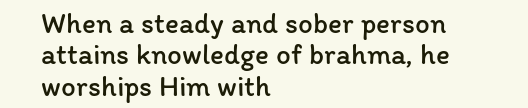When a steady and sober person attains knowledge of brahma, he worships Him with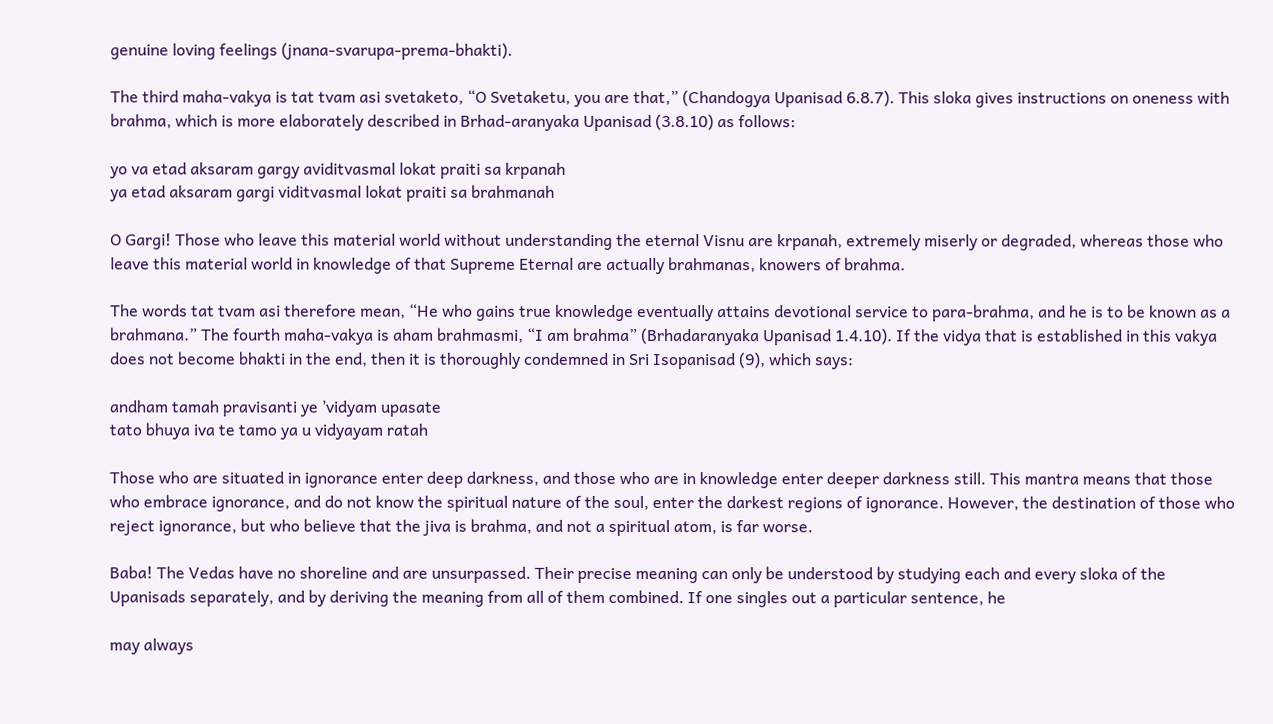genuine loving feelings (jnana-svarupa-prema-bhakti).

The third maha-vakya is tat tvam asi svetaketo, “O Svetaketu, you are that,” (Chandogya Upanisad 6.8.7). This sloka gives instructions on oneness with brahma, which is more elaborately described in Brhad-aranyaka Upanisad (3.8.10) as follows:

yo va etad aksaram gargy aviditvasmal lokat praiti sa krpanah
ya etad aksaram gargi viditvasmal lokat praiti sa brahmanah

O Gargi! Those who leave this material world without understanding the eternal Visnu are krpanah, extremely miserly or degraded, whereas those who leave this material world in knowledge of that Supreme Eternal are actually brahmanas, knowers of brahma.

The words tat tvam asi therefore mean, “He who gains true knowledge eventually attains devotional service to para-brahma, and he is to be known as a brahmana.” The fourth maha-vakya is aham brahmasmi, “I am brahma” (Brhadaranyaka Upanisad 1.4.10). If the vidya that is established in this vakya does not become bhakti in the end, then it is thoroughly condemned in Sri Isopanisad (9), which says:

andham tamah pravisanti ye ’vidyam upasate
tato bhuya iva te tamo ya u vidyayam ratah

Those who are situated in ignorance enter deep darkness, and those who are in knowledge enter deeper darkness still. This mantra means that those who embrace ignorance, and do not know the spiritual nature of the soul, enter the darkest regions of ignorance. However, the destination of those who reject ignorance, but who believe that the jiva is brahma, and not a spiritual atom, is far worse.

Baba! The Vedas have no shoreline and are unsurpassed. Their precise meaning can only be understood by studying each and every sloka of the Upanisads separately, and by deriving the meaning from all of them combined. If one singles out a particular sentence, he

may always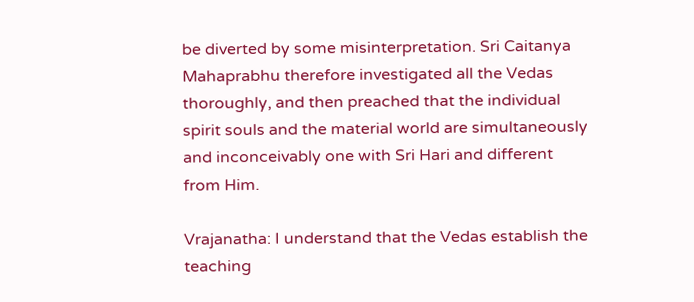be diverted by some misinterpretation. Sri Caitanya Mahaprabhu therefore investigated all the Vedas thoroughly, and then preached that the individual spirit souls and the material world are simultaneously and inconceivably one with Sri Hari and different from Him.

Vrajanatha: I understand that the Vedas establish the teaching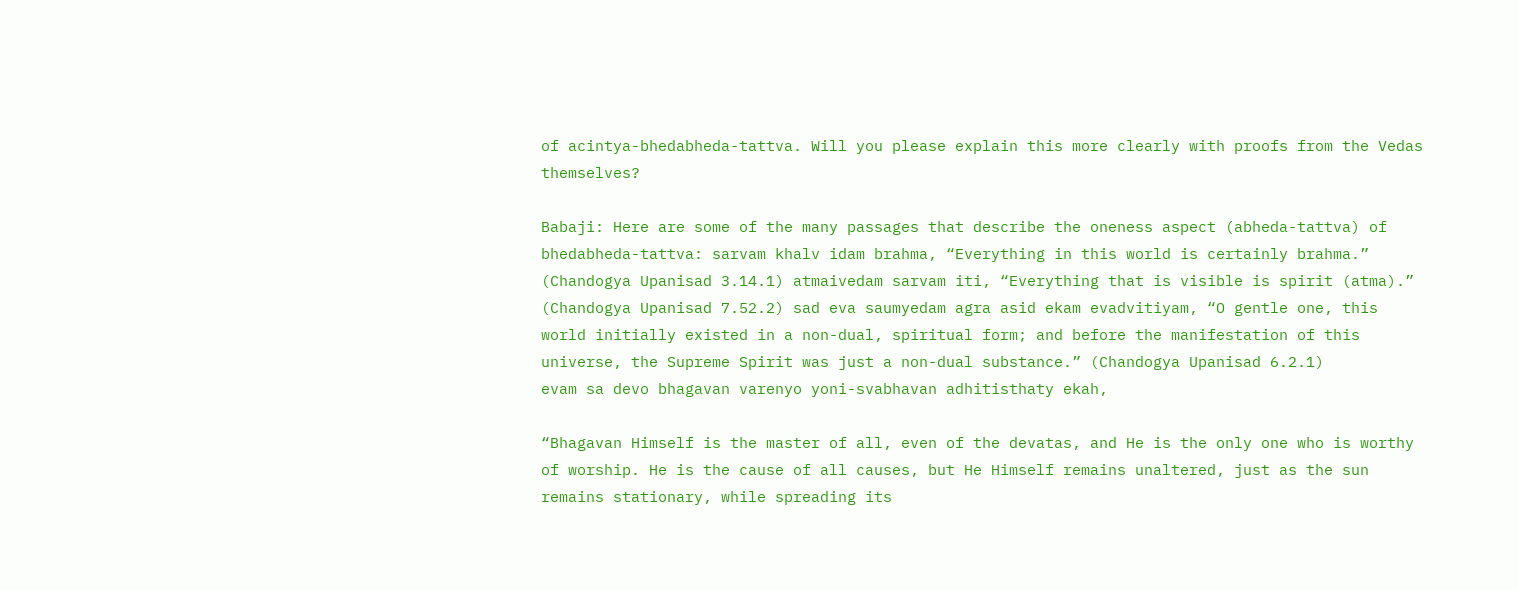of acintya-bhedabheda-tattva. Will you please explain this more clearly with proofs from the Vedas themselves?

Babaji: Here are some of the many passages that describe the oneness aspect (abheda-tattva) of bhedabheda-tattva: sarvam khalv idam brahma, “Everything in this world is certainly brahma.” (Chandogya Upanisad 3.14.1) atmaivedam sarvam iti, “Everything that is visible is spirit (atma).” (Chandogya Upanisad 7.52.2) sad eva saumyedam agra asid ekam evadvitiyam, “O gentle one, this world initially existed in a non-dual, spiritual form; and before the manifestation of this universe, the Supreme Spirit was just a non-dual substance.” (Chandogya Upanisad 6.2.1)
evam sa devo bhagavan varenyo yoni-svabhavan adhitisthaty ekah,

“Bhagavan Himself is the master of all, even of the devatas, and He is the only one who is worthy of worship. He is the cause of all causes, but He Himself remains unaltered, just as the sun remains stationary, while spreading its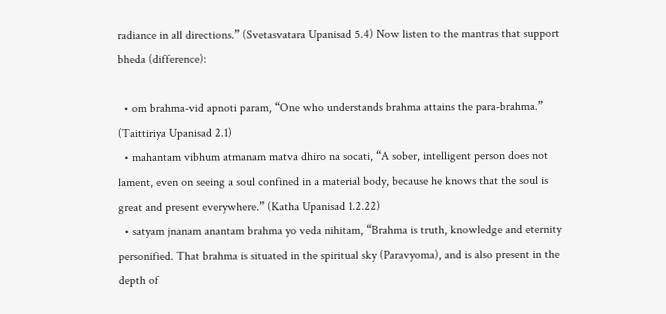radiance in all directions.” (Svetasvatara Upanisad 5.4) Now listen to the mantras that support bheda (difference):

  • om brahma-vid apnoti param, “One who understands brahma attains the para-brahma.” (Taittiriya Upanisad 2.1)
  • mahantam vibhum atmanam matva dhiro na socati, “A sober, intelligent person does not lament, even on seeing a soul confined in a material body, because he knows that the soul is great and present everywhere.” (Katha Upanisad 1.2.22)
  • satyam jnanam anantam brahma yo veda nihitam, “Brahma is truth, knowledge and eternity personified. That brahma is situated in the spiritual sky (Paravyoma), and is also present in the depth of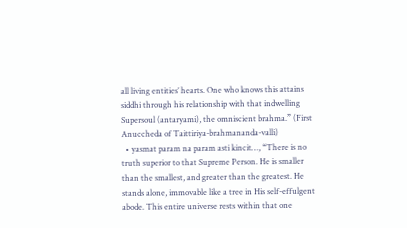all living entities’ hearts. One who knows this attains siddhi through his relationship with that indwelling Supersoul (antaryami), the omniscient brahma.” (First Anuccheda of Taittiriya-brahmananda-valli)
  • yasmat param na param asti kincit…, “There is no truth superior to that Supreme Person. He is smaller than the smallest, and greater than the greatest. He stands alone, immovable like a tree in His self-effulgent abode. This entire universe rests within that one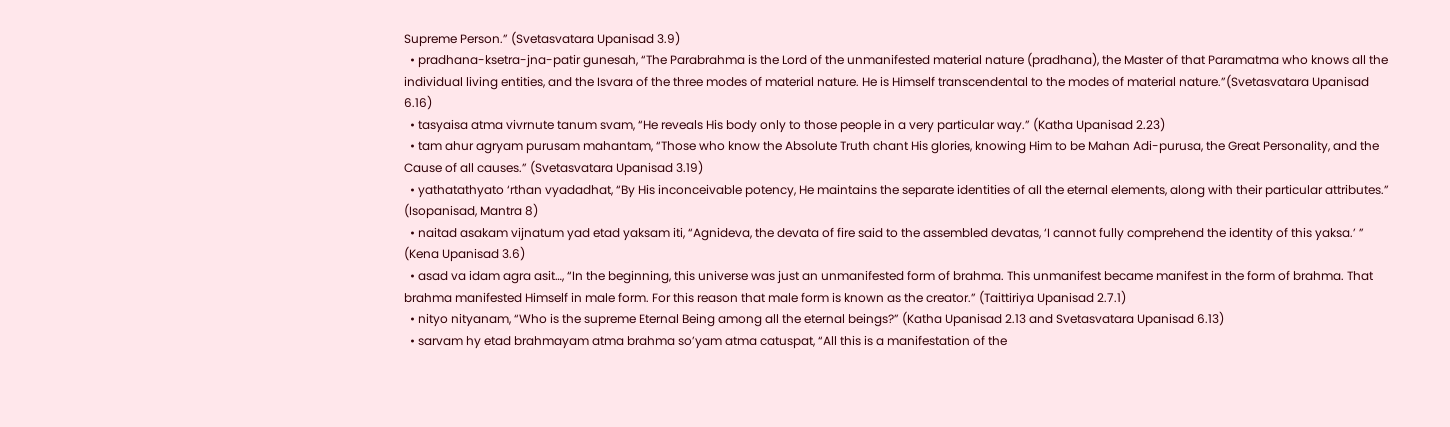Supreme Person.” (Svetasvatara Upanisad 3.9)
  • pradhana-ksetra-jna-patir gunesah, “The Parabrahma is the Lord of the unmanifested material nature (pradhana), the Master of that Paramatma who knows all the individual living entities, and the Isvara of the three modes of material nature. He is Himself transcendental to the modes of material nature.”(Svetasvatara Upanisad 6.16)
  • tasyaisa atma vivrnute tanum svam, “He reveals His body only to those people in a very particular way.” (Katha Upanisad 2.23)
  • tam ahur agryam purusam mahantam, “Those who know the Absolute Truth chant His glories, knowing Him to be Mahan Adi-purusa, the Great Personality, and the Cause of all causes.” (Svetasvatara Upanisad 3.19)
  • yathatathyato ‘rthan vyadadhat, “By His inconceivable potency, He maintains the separate identities of all the eternal elements, along with their particular attributes.” (Isopanisad, Mantra 8)
  • naitad asakam vijnatum yad etad yaksam iti, “Agnideva, the devata of fire said to the assembled devatas, ‘I cannot fully comprehend the identity of this yaksa.’ ” (Kena Upanisad 3.6)
  • asad va idam agra asit…, “In the beginning, this universe was just an unmanifested form of brahma. This unmanifest became manifest in the form of brahma. That brahma manifested Himself in male form. For this reason that male form is known as the creator.” (Taittiriya Upanisad 2.7.1)
  • nityo nityanam, “Who is the supreme Eternal Being among all the eternal beings?” (Katha Upanisad 2.13 and Svetasvatara Upanisad 6.13)
  • sarvam hy etad brahmayam atma brahma so’yam atma catuspat, “All this is a manifestation of the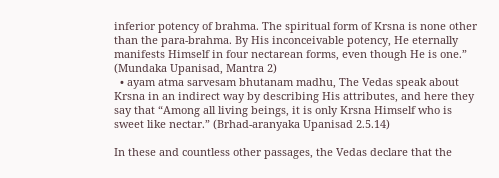inferior potency of brahma. The spiritual form of Krsna is none other than the para-brahma. By His inconceivable potency, He eternally manifests Himself in four nectarean forms, even though He is one.” (Mundaka Upanisad, Mantra 2)
  • ayam atma sarvesam bhutanam madhu, The Vedas speak about Krsna in an indirect way by describing His attributes, and here they say that “Among all living beings, it is only Krsna Himself who is sweet like nectar.” (Brhad-aranyaka Upanisad 2.5.14)

In these and countless other passages, the Vedas declare that the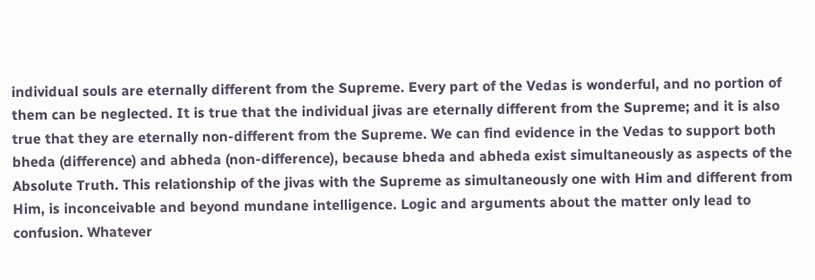individual souls are eternally different from the Supreme. Every part of the Vedas is wonderful, and no portion of them can be neglected. It is true that the individual jivas are eternally different from the Supreme; and it is also true that they are eternally non-different from the Supreme. We can find evidence in the Vedas to support both bheda (difference) and abheda (non-difference), because bheda and abheda exist simultaneously as aspects of the Absolute Truth. This relationship of the jivas with the Supreme as simultaneously one with Him and different from Him, is inconceivable and beyond mundane intelligence. Logic and arguments about the matter only lead to confusion. Whatever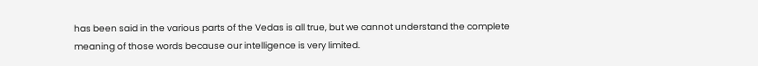has been said in the various parts of the Vedas is all true, but we cannot understand the complete meaning of those words because our intelligence is very limited.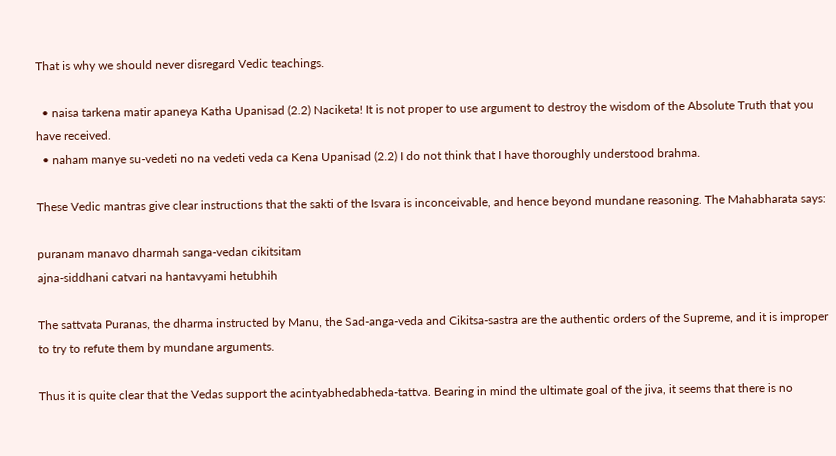That is why we should never disregard Vedic teachings.

  • naisa tarkena matir apaneya Katha Upanisad (2.2) Naciketa! It is not proper to use argument to destroy the wisdom of the Absolute Truth that you have received.
  • naham manye su-vedeti no na vedeti veda ca Kena Upanisad (2.2) I do not think that I have thoroughly understood brahma.

These Vedic mantras give clear instructions that the sakti of the Isvara is inconceivable, and hence beyond mundane reasoning. The Mahabharata says:

puranam manavo dharmah sanga-vedan cikitsitam
ajna-siddhani catvari na hantavyami hetubhih

The sattvata Puranas, the dharma instructed by Manu, the Sad-anga-veda and Cikitsa-sastra are the authentic orders of the Supreme, and it is improper to try to refute them by mundane arguments.

Thus it is quite clear that the Vedas support the acintyabhedabheda-tattva. Bearing in mind the ultimate goal of the jiva, it seems that there is no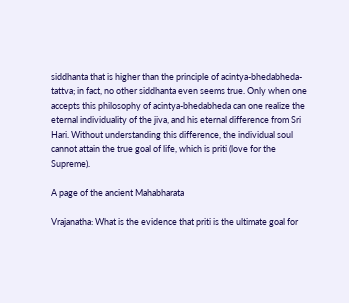siddhanta that is higher than the principle of acintya-bhedabheda-tattva; in fact, no other siddhanta even seems true. Only when one accepts this philosophy of acintya-bhedabheda can one realize the eternal individuality of the jiva, and his eternal difference from Sri Hari. Without understanding this difference, the individual soul cannot attain the true goal of life, which is priti (love for the Supreme).

A page of the ancient Mahabharata

Vrajanatha: What is the evidence that priti is the ultimate goal for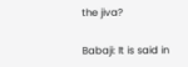the jiva?

Babaji: It is said in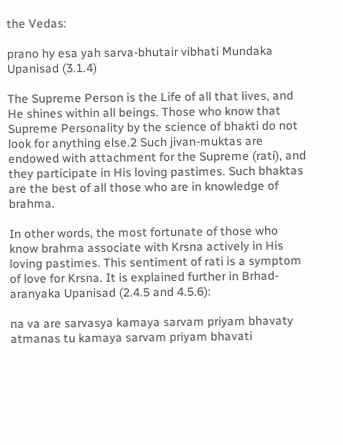the Vedas:

prano hy esa yah sarva-bhutair vibhati Mundaka Upanisad (3.1.4)

The Supreme Person is the Life of all that lives, and He shines within all beings. Those who know that Supreme Personality by the science of bhakti do not look for anything else.2 Such jivan-muktas are endowed with attachment for the Supreme (rati), and they participate in His loving pastimes. Such bhaktas are the best of all those who are in knowledge of brahma.

In other words, the most fortunate of those who know brahma associate with Krsna actively in His loving pastimes. This sentiment of rati is a symptom of love for Krsna. It is explained further in Brhad-aranyaka Upanisad (2.4.5 and 4.5.6):

na va are sarvasya kamaya sarvam priyam bhavaty
atmanas tu kamaya sarvam priyam bhavati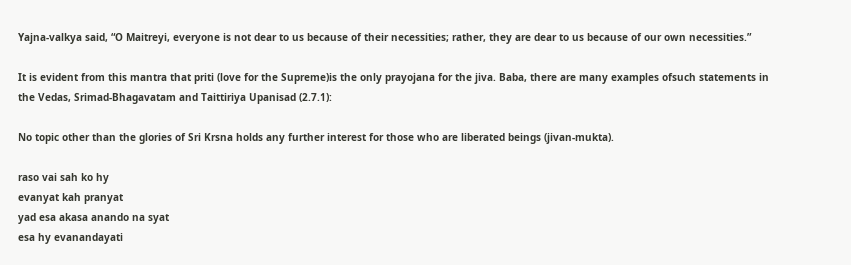Yajna-valkya said, “O Maitreyi, everyone is not dear to us because of their necessities; rather, they are dear to us because of our own necessities.”

It is evident from this mantra that priti (love for the Supreme)is the only prayojana for the jiva. Baba, there are many examples ofsuch statements in the Vedas, Srimad-Bhagavatam and Taittiriya Upanisad (2.7.1):

No topic other than the glories of Sri Krsna holds any further interest for those who are liberated beings (jivan-mukta).

raso vai sah ko hy
evanyat kah pranyat
yad esa akasa anando na syat
esa hy evanandayati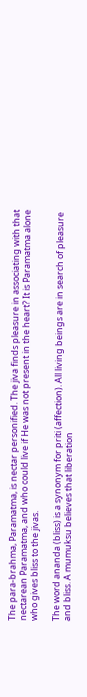The para-brahma, Paramatma, is nectar personified. The jiva finds pleasure in associating with that nectarean Paramatma, and who could live if He was not present in the heart? It is Paramatma alone who gives bliss to the jivas.

The word ananda (bliss) is a synonym for priti (affection). All living beings are in search of pleasure and bliss. A mumuksu believes that liberation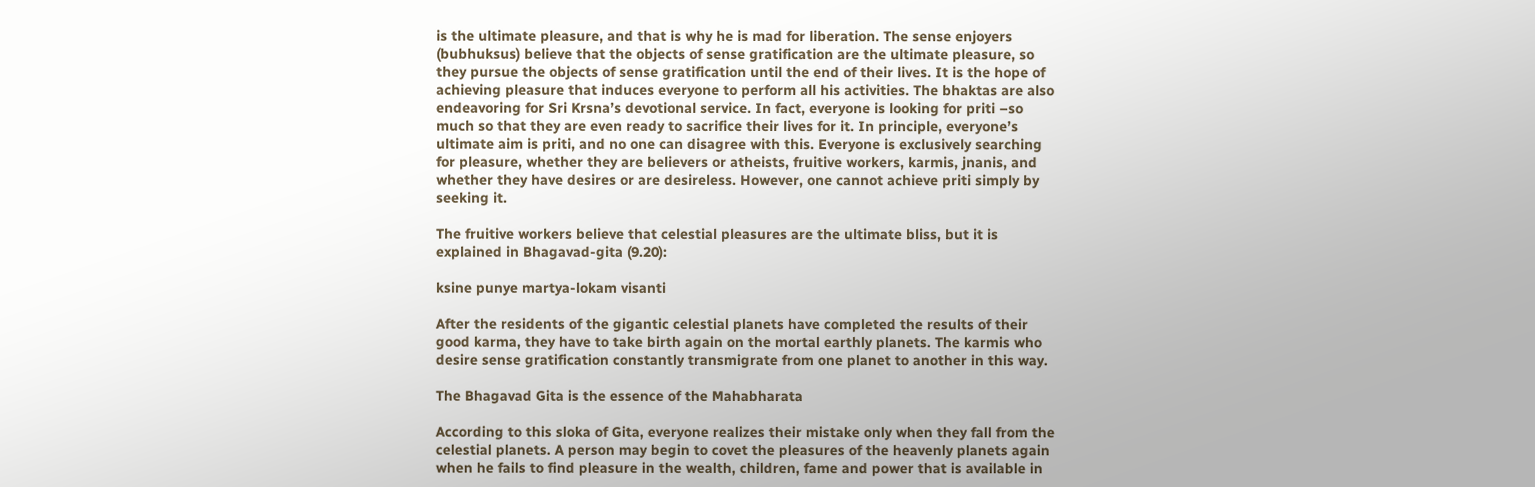is the ultimate pleasure, and that is why he is mad for liberation. The sense enjoyers (bubhuksus) believe that the objects of sense gratification are the ultimate pleasure, so they pursue the objects of sense gratification until the end of their lives. It is the hope of achieving pleasure that induces everyone to perform all his activities. The bhaktas are also endeavoring for Sri Krsna’s devotional service. In fact, everyone is looking for priti –so much so that they are even ready to sacrifice their lives for it. In principle, everyone’s ultimate aim is priti, and no one can disagree with this. Everyone is exclusively searching for pleasure, whether they are believers or atheists, fruitive workers, karmis, jnanis, and whether they have desires or are desireless. However, one cannot achieve priti simply by seeking it.

The fruitive workers believe that celestial pleasures are the ultimate bliss, but it is explained in Bhagavad-gita (9.20):

ksine punye martya-lokam visanti

After the residents of the gigantic celestial planets have completed the results of their good karma, they have to take birth again on the mortal earthly planets. The karmis who desire sense gratification constantly transmigrate from one planet to another in this way.

The Bhagavad Gita is the essence of the Mahabharata

According to this sloka of Gita, everyone realizes their mistake only when they fall from the celestial planets. A person may begin to covet the pleasures of the heavenly planets again when he fails to find pleasure in the wealth, children, fame and power that is available in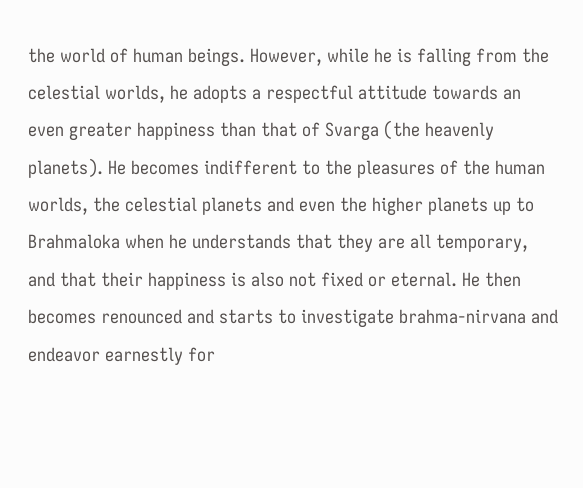the world of human beings. However, while he is falling from the celestial worlds, he adopts a respectful attitude towards an even greater happiness than that of Svarga (the heavenly planets). He becomes indifferent to the pleasures of the human worlds, the celestial planets and even the higher planets up to Brahmaloka when he understands that they are all temporary, and that their happiness is also not fixed or eternal. He then becomes renounced and starts to investigate brahma-nirvana and endeavor earnestly for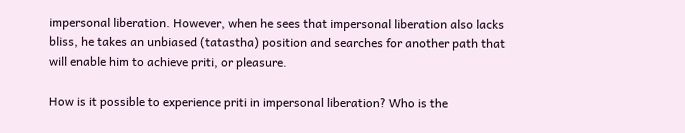impersonal liberation. However, when he sees that impersonal liberation also lacks bliss, he takes an unbiased (tatastha) position and searches for another path that will enable him to achieve priti, or pleasure.

How is it possible to experience priti in impersonal liberation? Who is the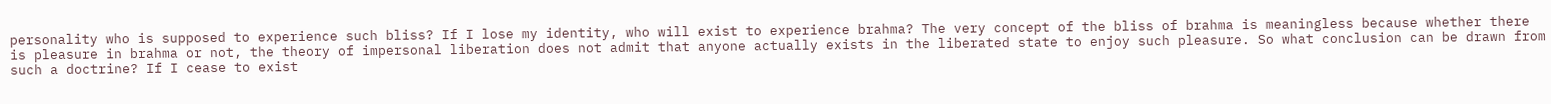personality who is supposed to experience such bliss? If I lose my identity, who will exist to experience brahma? The very concept of the bliss of brahma is meaningless because whether there is pleasure in brahma or not, the theory of impersonal liberation does not admit that anyone actually exists in the liberated state to enjoy such pleasure. So what conclusion can be drawn from such a doctrine? If I cease to exist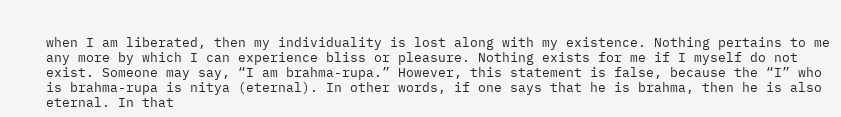when I am liberated, then my individuality is lost along with my existence. Nothing pertains to me any more by which I can experience bliss or pleasure. Nothing exists for me if I myself do not exist. Someone may say, “I am brahma-rupa.” However, this statement is false, because the “I” who is brahma-rupa is nitya (eternal). In other words, if one says that he is brahma, then he is also eternal. In that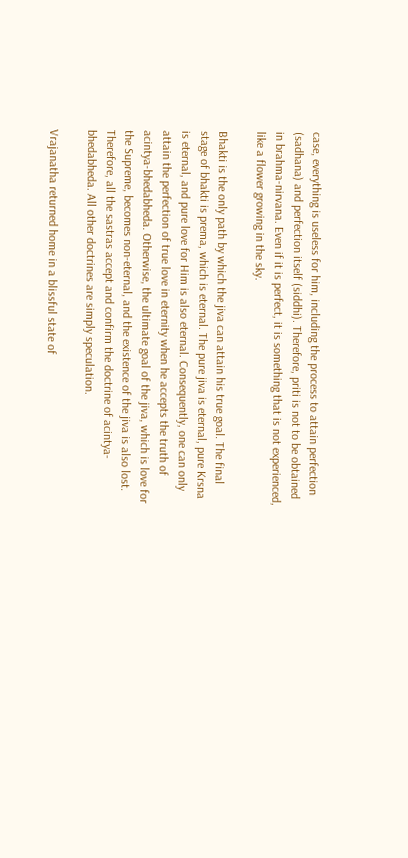case, everything is useless for him, including the process to attain perfection (sadhana) and perfection itself (siddhi). Therefore, priti is not to be obtained in brahma-nirvana. Even if it is perfect, it is something that is not experienced, like a flower growing in the sky.

Bhakti is the only path by which the jiva can attain his true goal. The final stage of bhakti is prema, which is eternal. The pure jiva is eternal, pure Krsna is eternal, and pure love for Him is also eternal. Consequently, one can only attain the perfection of true love in eternity when he accepts the truth of acintya-bhedabheda. Otherwise, the ultimate goal of the jiva, which is love for the Supreme, becomes non-eternal, and the existence of the jiva is also lost. Therefore, all the sastras accept and confirm the doctrine of acintya-bhedabheda. All other doctrines are simply speculation.

Vrajanatha returned home in a blissful state of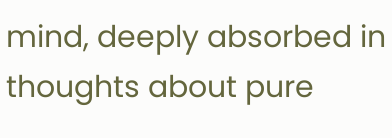mind, deeply absorbed in thoughts about pure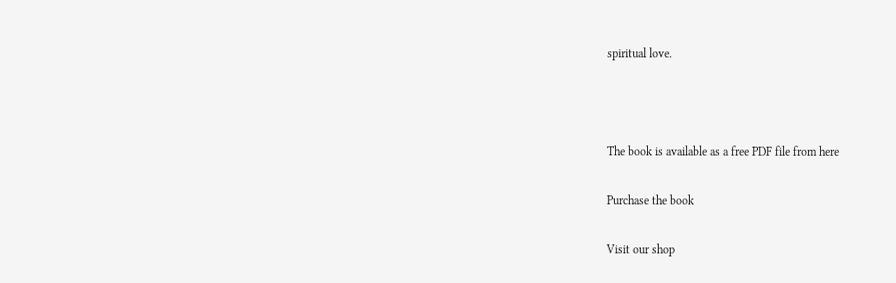spiritual love.



The book is available as a free PDF file from here

Purchase the book

Visit our shop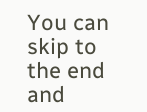You can skip to the end and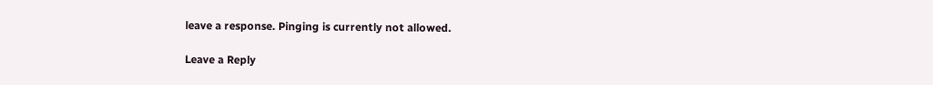leave a response. Pinging is currently not allowed.

Leave a Reply